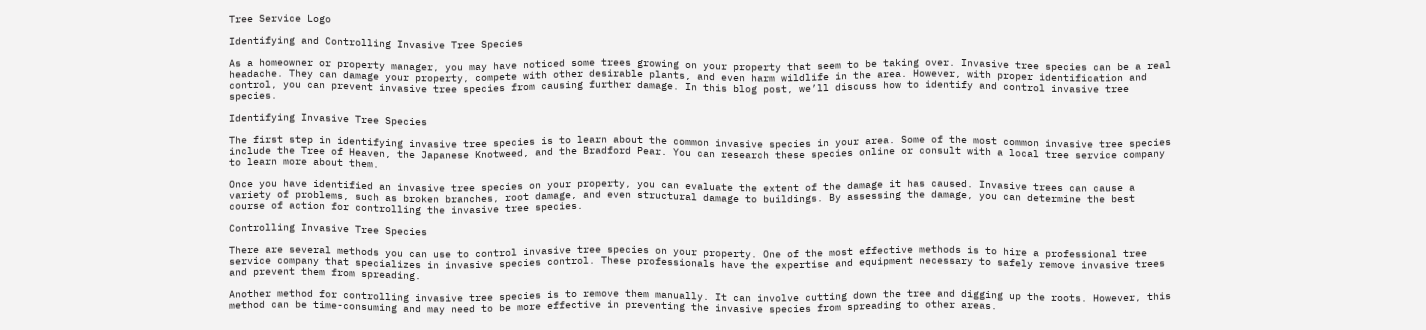Tree Service Logo

Identifying and Controlling Invasive Tree Species

As a homeowner or property manager, you may have noticed some trees growing on your property that seem to be taking over. Invasive tree species can be a real headache. They can damage your property, compete with other desirable plants, and even harm wildlife in the area. However, with proper identification and control, you can prevent invasive tree species from causing further damage. In this blog post, we’ll discuss how to identify and control invasive tree species.

Identifying Invasive Tree Species

The first step in identifying invasive tree species is to learn about the common invasive species in your area. Some of the most common invasive tree species include the Tree of Heaven, the Japanese Knotweed, and the Bradford Pear. You can research these species online or consult with a local tree service company to learn more about them.

Once you have identified an invasive tree species on your property, you can evaluate the extent of the damage it has caused. Invasive trees can cause a variety of problems, such as broken branches, root damage, and even structural damage to buildings. By assessing the damage, you can determine the best course of action for controlling the invasive tree species.

Controlling Invasive Tree Species

There are several methods you can use to control invasive tree species on your property. One of the most effective methods is to hire a professional tree service company that specializes in invasive species control. These professionals have the expertise and equipment necessary to safely remove invasive trees and prevent them from spreading.

Another method for controlling invasive tree species is to remove them manually. It can involve cutting down the tree and digging up the roots. However, this method can be time-consuming and may need to be more effective in preventing the invasive species from spreading to other areas.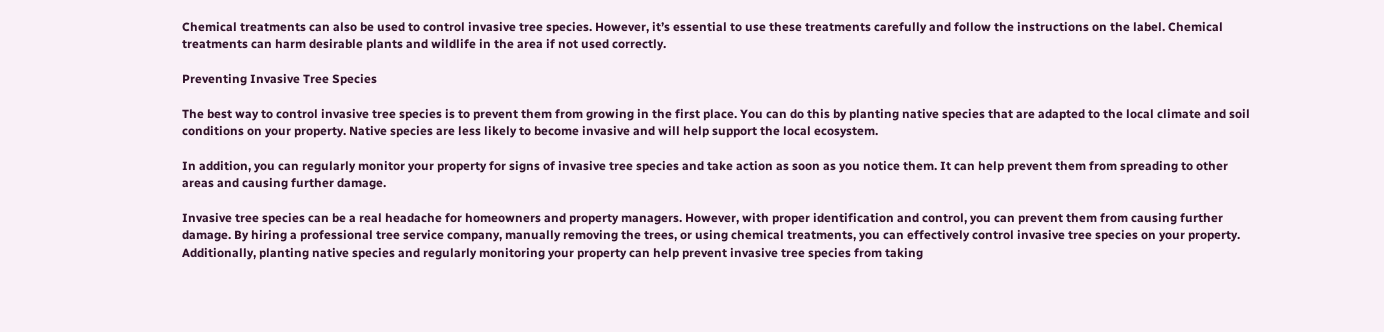Chemical treatments can also be used to control invasive tree species. However, it’s essential to use these treatments carefully and follow the instructions on the label. Chemical treatments can harm desirable plants and wildlife in the area if not used correctly.

Preventing Invasive Tree Species

The best way to control invasive tree species is to prevent them from growing in the first place. You can do this by planting native species that are adapted to the local climate and soil conditions on your property. Native species are less likely to become invasive and will help support the local ecosystem.

In addition, you can regularly monitor your property for signs of invasive tree species and take action as soon as you notice them. It can help prevent them from spreading to other areas and causing further damage.

Invasive tree species can be a real headache for homeowners and property managers. However, with proper identification and control, you can prevent them from causing further damage. By hiring a professional tree service company, manually removing the trees, or using chemical treatments, you can effectively control invasive tree species on your property. Additionally, planting native species and regularly monitoring your property can help prevent invasive tree species from taking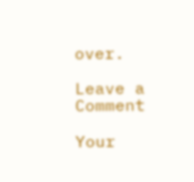over.

Leave a Comment

Your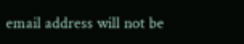email address will not be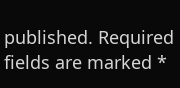published. Required fields are marked *